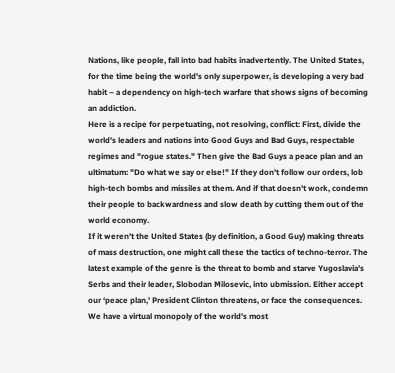Nations, like people, fall into bad habits inadvertently. The United States, for the time being the world's only superpower, is developing a very bad habit – a dependency on high-tech warfare that shows signs of becoming an addiction.
Here is a recipe for perpetuating, not resolving, conflict: First, divide the world's leaders and nations into Good Guys and Bad Guys, respectable regimes and "rogue states." Then give the Bad Guys a peace plan and an ultimatum: "Do what we say or else!" If they don't follow our orders, lob high-tech bombs and missiles at them. And if that doesn't work, condemn their people to backwardness and slow death by cutting them out of the world economy.
If it weren't the United States (by definition, a Good Guy) making threats of mass destruction, one might call these the tactics of techno-terror. The latest example of the genre is the threat to bomb and starve Yugoslavia's Serbs and their leader, Slobodan Milosevic, into ubmission. Either accept our ‘peace plan,' President Clinton threatens, or face the consequences. We have a virtual monopoly of the world's most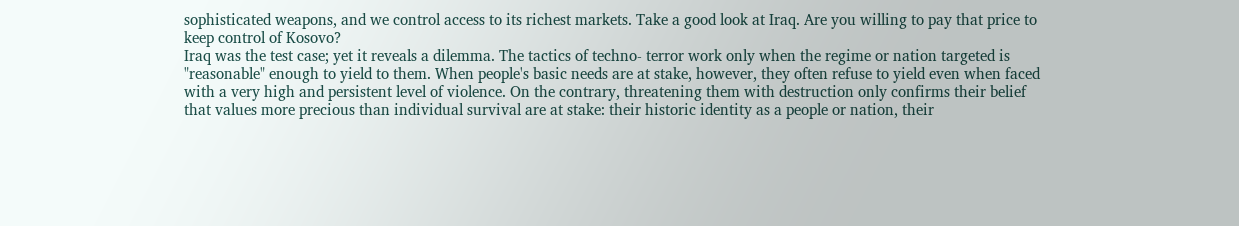sophisticated weapons, and we control access to its richest markets. Take a good look at Iraq. Are you willing to pay that price to keep control of Kosovo?
Iraq was the test case; yet it reveals a dilemma. The tactics of techno- terror work only when the regime or nation targeted is "reasonable" enough to yield to them. When people's basic needs are at stake, however, they often refuse to yield even when faced with a very high and persistent level of violence. On the contrary, threatening them with destruction only confirms their belief that values more precious than individual survival are at stake: their historic identity as a people or nation, their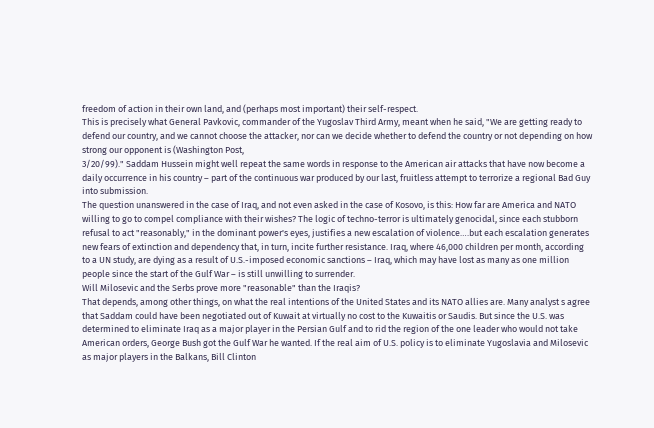freedom of action in their own land, and (perhaps most important) their self-respect.
This is precisely what General Pavkovic, commander of the Yugoslav Third Army, meant when he said, "We are getting ready to defend our country, and we cannot choose the attacker, nor can we decide whether to defend the country or not depending on how strong our opponent is (Washington Post,
3/20/99)." Saddam Hussein might well repeat the same words in response to the American air attacks that have now become a daily occurrence in his country – part of the continuous war produced by our last, fruitless attempt to terrorize a regional Bad Guy into submission.
The question unanswered in the case of Iraq, and not even asked in the case of Kosovo, is this: How far are America and NATO willing to go to compel compliance with their wishes? The logic of techno-terror is ultimately genocidal, since each stubborn refusal to act "reasonably," in the dominant power's eyes, justifies a new escalation of violence….but each escalation generates new fears of extinction and dependency that, in turn, incite further resistance. Iraq, where 46,000 children per month, according to a UN study, are dying as a result of U.S.-imposed economic sanctions – Iraq, which may have lost as many as one million people since the start of the Gulf War – is still unwilling to surrender.
Will Milosevic and the Serbs prove more "reasonable" than the Iraqis?
That depends, among other things, on what the real intentions of the United States and its NATO allies are. Many analyst s agree that Saddam could have been negotiated out of Kuwait at virtually no cost to the Kuwaitis or Saudis. But since the U.S. was determined to eliminate Iraq as a major player in the Persian Gulf and to rid the region of the one leader who would not take American orders, George Bush got the Gulf War he wanted. If the real aim of U.S. policy is to eliminate Yugoslavia and Milosevic as major players in the Balkans, Bill Clinton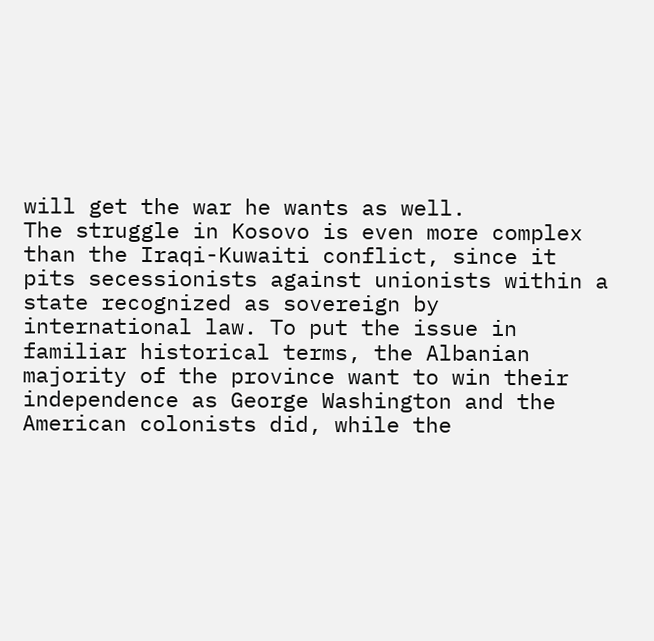will get the war he wants as well.
The struggle in Kosovo is even more complex than the Iraqi-Kuwaiti conflict, since it pits secessionists against unionists within a state recognized as sovereign by international law. To put the issue in familiar historical terms, the Albanian majority of the province want to win their independence as George Washington and the American colonists did, while the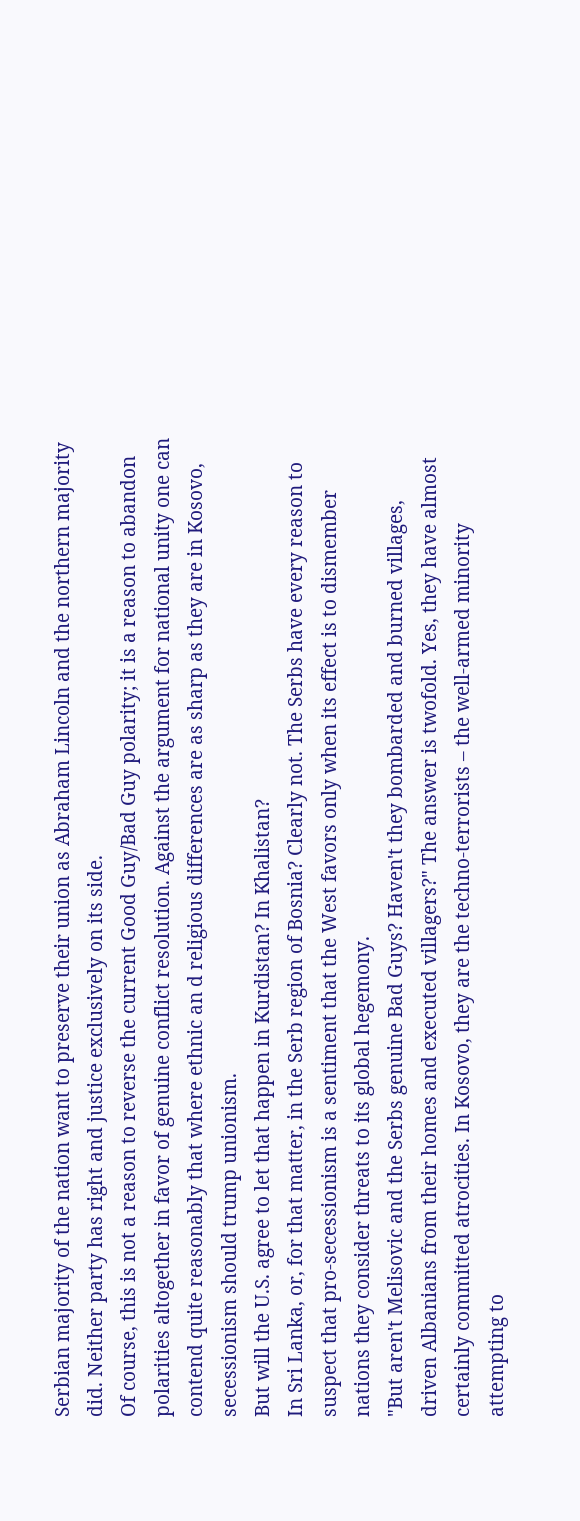Serbian majority of the nation want to preserve their union as Abraham Lincoln and the northern majority did. Neither party has right and justice exclusively on its side.
Of course, this is not a reason to reverse the current Good Guy/Bad Guy polarity; it is a reason to abandon polarities altogether in favor of genuine conflict resolution. Against the argument for national unity one can contend quite reasonably that where ethnic an d religious differences are as sharp as they are in Kosovo, secessionism should trump unionism.
But will the U.S. agree to let that happen in Kurdistan? In Khalistan?
In Sri Lanka, or, for that matter, in the Serb region of Bosnia? Clearly not. The Serbs have every reason to suspect that pro-secessionism is a sentiment that the West favors only when its effect is to dismember nations they consider threats to its global hegemony.
"But aren't Melisovic and the Serbs genuine Bad Guys? Haven't they bombarded and burned villages, driven Albanians from their homes and executed villagers?" The answer is twofold. Yes, they have almost certainly committed atrocities. In Kosovo, they are the techno-terrorists – the well-armed minority attempting to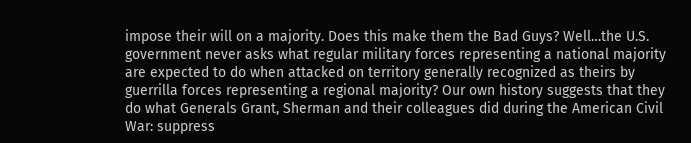impose their will on a majority. Does this make them the Bad Guys? Well…the U.S. government never asks what regular military forces representing a national majority are expected to do when attacked on territory generally recognized as theirs by guerrilla forces representing a regional majority? Our own history suggests that they do what Generals Grant, Sherman and their colleagues did during the American Civil War: suppress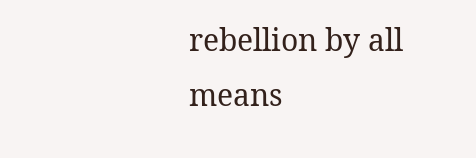rebellion by all means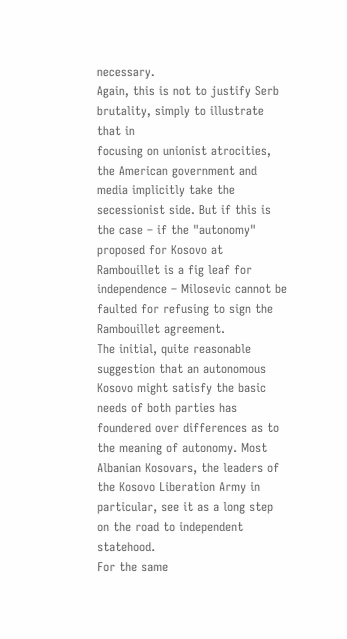necessary.
Again, this is not to justify Serb brutality, simply to illustrate that in
focusing on unionist atrocities, the American government and media implicitly take the secessionist side. But if this is the case – if the "autonomy" proposed for Kosovo at Rambouillet is a fig leaf for independence – Milosevic cannot be faulted for refusing to sign the Rambouillet agreement.
The initial, quite reasonable suggestion that an autonomous Kosovo might satisfy the basic needs of both parties has foundered over differences as to the meaning of autonomy. Most Albanian Kosovars, the leaders of the Kosovo Liberation Army in particular, see it as a long step on the road to independent statehood.
For the same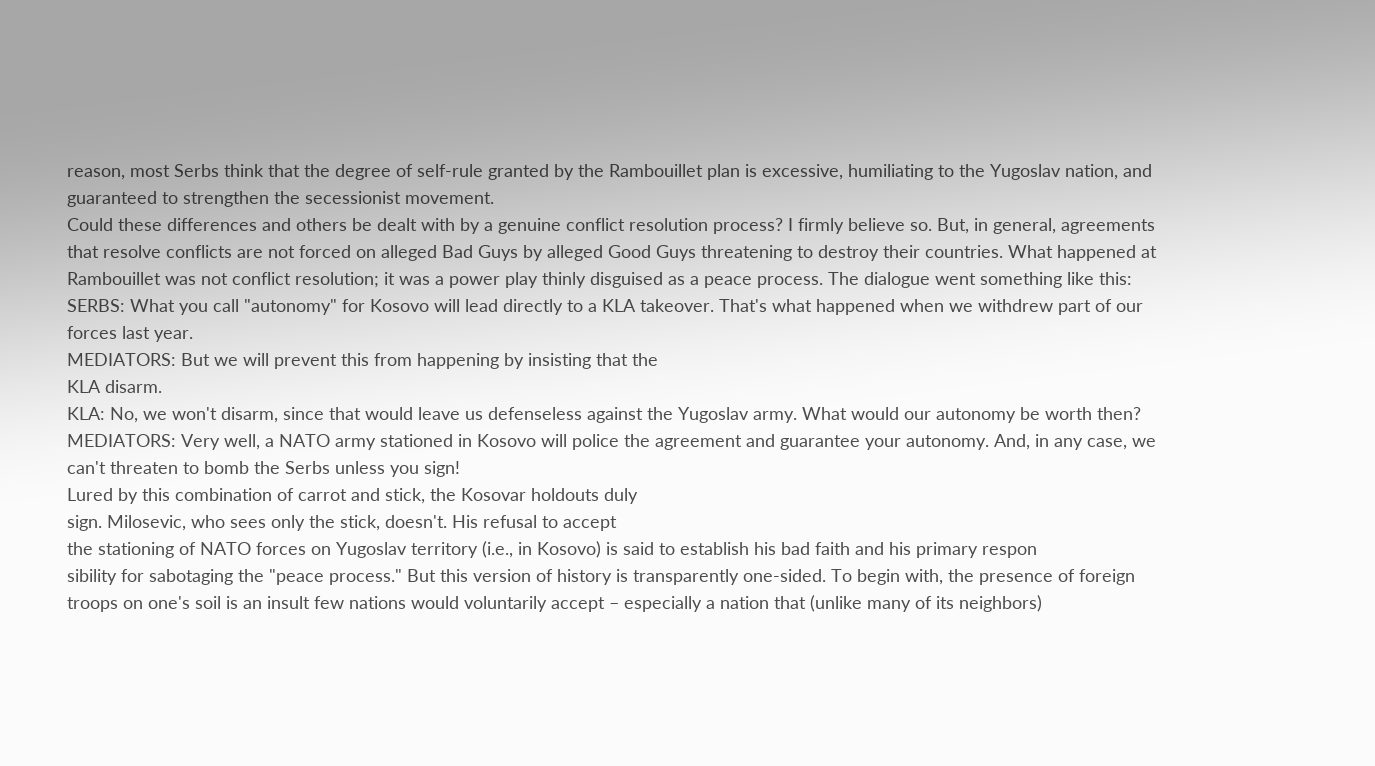reason, most Serbs think that the degree of self-rule granted by the Rambouillet plan is excessive, humiliating to the Yugoslav nation, and guaranteed to strengthen the secessionist movement.
Could these differences and others be dealt with by a genuine conflict resolution process? I firmly believe so. But, in general, agreements that resolve conflicts are not forced on alleged Bad Guys by alleged Good Guys threatening to destroy their countries. What happened at Rambouillet was not conflict resolution; it was a power play thinly disguised as a peace process. The dialogue went something like this:
SERBS: What you call "autonomy" for Kosovo will lead directly to a KLA takeover. That's what happened when we withdrew part of our forces last year.
MEDIATORS: But we will prevent this from happening by insisting that the
KLA disarm.
KLA: No, we won't disarm, since that would leave us defenseless against the Yugoslav army. What would our autonomy be worth then?
MEDIATORS: Very well, a NATO army stationed in Kosovo will police the agreement and guarantee your autonomy. And, in any case, we can't threaten to bomb the Serbs unless you sign!
Lured by this combination of carrot and stick, the Kosovar holdouts duly
sign. Milosevic, who sees only the stick, doesn't. His refusal to accept
the stationing of NATO forces on Yugoslav territory (i.e., in Kosovo) is said to establish his bad faith and his primary respon
sibility for sabotaging the "peace process." But this version of history is transparently one-sided. To begin with, the presence of foreign troops on one's soil is an insult few nations would voluntarily accept – especially a nation that (unlike many of its neighbors)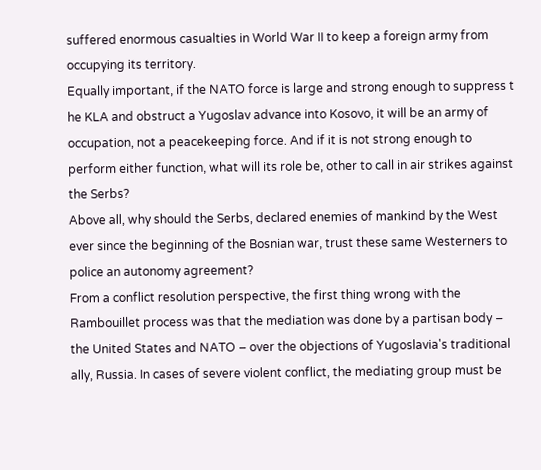suffered enormous casualties in World War II to keep a foreign army from occupying its territory.
Equally important, if the NATO force is large and strong enough to suppress t he KLA and obstruct a Yugoslav advance into Kosovo, it will be an army of occupation, not a peacekeeping force. And if it is not strong enough to perform either function, what will its role be, other to call in air strikes against the Serbs?
Above all, why should the Serbs, declared enemies of mankind by the West ever since the beginning of the Bosnian war, trust these same Westerners to police an autonomy agreement?
From a conflict resolution perspective, the first thing wrong with the Rambouillet process was that the mediation was done by a partisan body – the United States and NATO – over the objections of Yugoslavia's traditional ally, Russia. In cases of severe violent conflict, the mediating group must be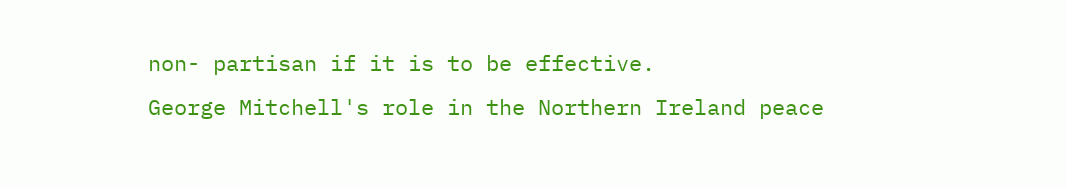non- partisan if it is to be effective.
George Mitchell's role in the Northern Ireland peace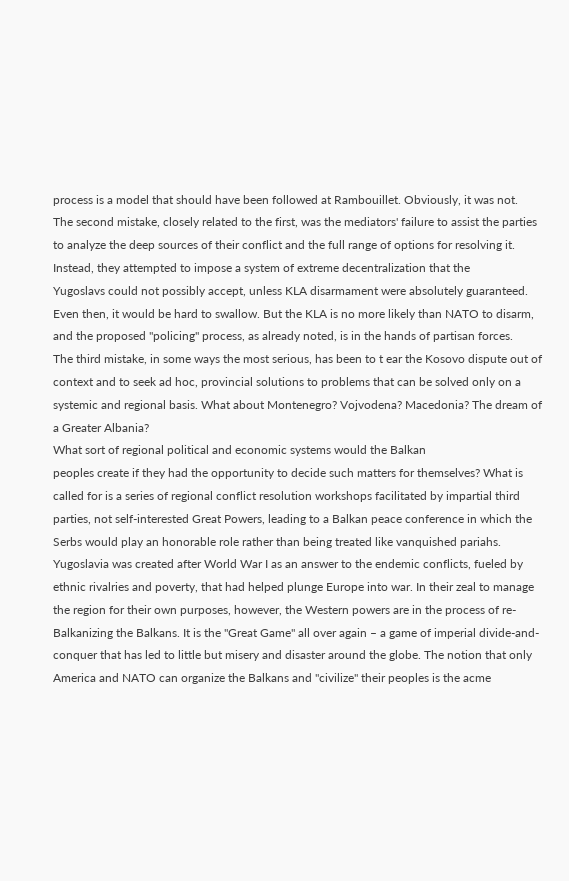process is a model that should have been followed at Rambouillet. Obviously, it was not.
The second mistake, closely related to the first, was the mediators' failure to assist the parties to analyze the deep sources of their conflict and the full range of options for resolving it. Instead, they attempted to impose a system of extreme decentralization that the
Yugoslavs could not possibly accept, unless KLA disarmament were absolutely guaranteed. Even then, it would be hard to swallow. But the KLA is no more likely than NATO to disarm, and the proposed "policing" process, as already noted, is in the hands of partisan forces.
The third mistake, in some ways the most serious, has been to t ear the Kosovo dispute out of context and to seek ad hoc, provincial solutions to problems that can be solved only on a systemic and regional basis. What about Montenegro? Vojvodena? Macedonia? The dream of a Greater Albania?
What sort of regional political and economic systems would the Balkan
peoples create if they had the opportunity to decide such matters for themselves? What is called for is a series of regional conflict resolution workshops facilitated by impartial third parties, not self-interested Great Powers, leading to a Balkan peace conference in which the Serbs would play an honorable role rather than being treated like vanquished pariahs.
Yugoslavia was created after World War I as an answer to the endemic conflicts, fueled by ethnic rivalries and poverty, that had helped plunge Europe into war. In their zeal to manage the region for their own purposes, however, the Western powers are in the process of re-Balkanizing the Balkans. It is the "Great Game" all over again – a game of imperial divide-and-conquer that has led to little but misery and disaster around the globe. The notion that only America and NATO can organize the Balkans and "civilize" their peoples is the acme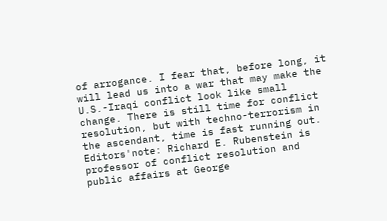of arrogance. I fear that, before long, it will lead us into a war that may make the U.S.-Iraqi conflict look like small change. There is still time for conflict resolution, but with techno-terrorism in the ascendant, time is fast running out.
Editors'note: Richard E. Rubenstein is professor of conflict resolution and public affairs at George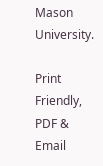Mason University.

Print Friendly, PDF & Email